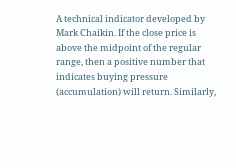A technical indicator developed by Mark Chaikin. If the close price is above the midpoint of the regular range, then a positive number that indicates buying pressure (accumulation) will return. Similarly,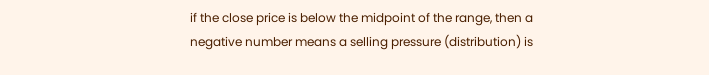if the close price is below the midpoint of the range, then a negative number means a selling pressure (distribution) is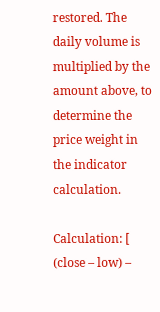restored. The daily volume is multiplied by the amount above, to determine the price weight in the indicator calculation.

Calculation: [ (close – low) –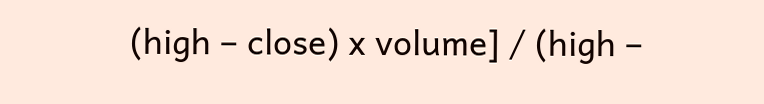(high – close) x volume] / (high –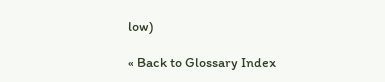low)

« Back to Glossary Index